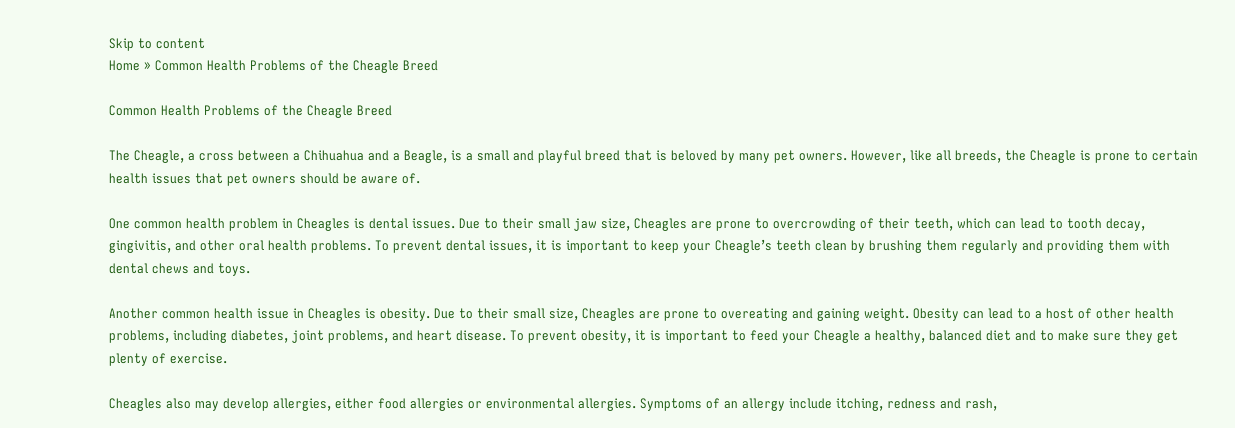Skip to content
Home » Common Health Problems of the Cheagle Breed

Common Health Problems of the Cheagle Breed

The Cheagle, a cross between a Chihuahua and a Beagle, is a small and playful breed that is beloved by many pet owners. However, like all breeds, the Cheagle is prone to certain health issues that pet owners should be aware of.

One common health problem in Cheagles is dental issues. Due to their small jaw size, Cheagles are prone to overcrowding of their teeth, which can lead to tooth decay, gingivitis, and other oral health problems. To prevent dental issues, it is important to keep your Cheagle’s teeth clean by brushing them regularly and providing them with dental chews and toys.

Another common health issue in Cheagles is obesity. Due to their small size, Cheagles are prone to overeating and gaining weight. Obesity can lead to a host of other health problems, including diabetes, joint problems, and heart disease. To prevent obesity, it is important to feed your Cheagle a healthy, balanced diet and to make sure they get plenty of exercise.

Cheagles also may develop allergies, either food allergies or environmental allergies. Symptoms of an allergy include itching, redness and rash,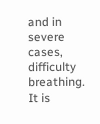and in severe cases, difficulty breathing. It is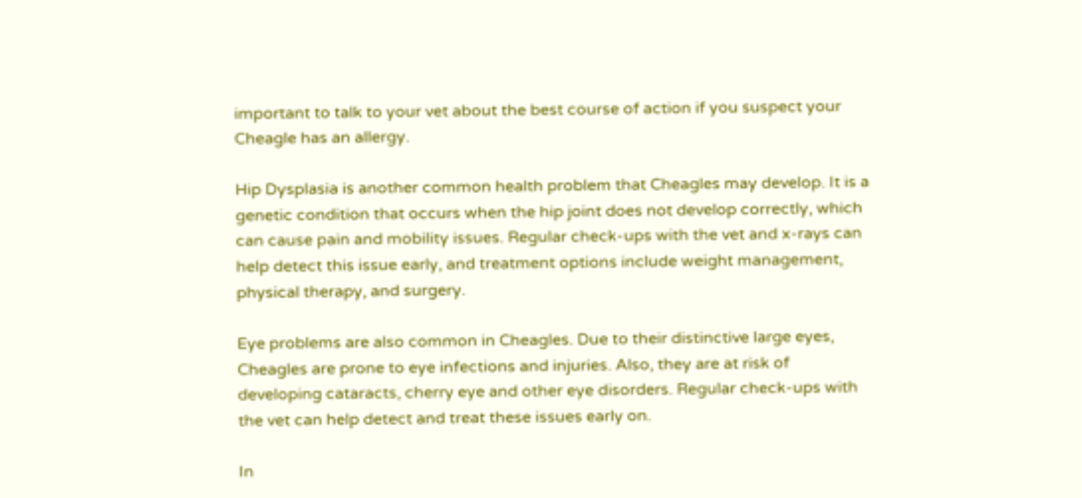important to talk to your vet about the best course of action if you suspect your Cheagle has an allergy.

Hip Dysplasia is another common health problem that Cheagles may develop. It is a genetic condition that occurs when the hip joint does not develop correctly, which can cause pain and mobility issues. Regular check-ups with the vet and x-rays can help detect this issue early, and treatment options include weight management, physical therapy, and surgery.

Eye problems are also common in Cheagles. Due to their distinctive large eyes, Cheagles are prone to eye infections and injuries. Also, they are at risk of developing cataracts, cherry eye and other eye disorders. Regular check-ups with the vet can help detect and treat these issues early on.

In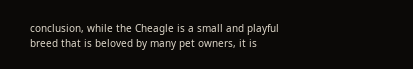conclusion, while the Cheagle is a small and playful breed that is beloved by many pet owners, it is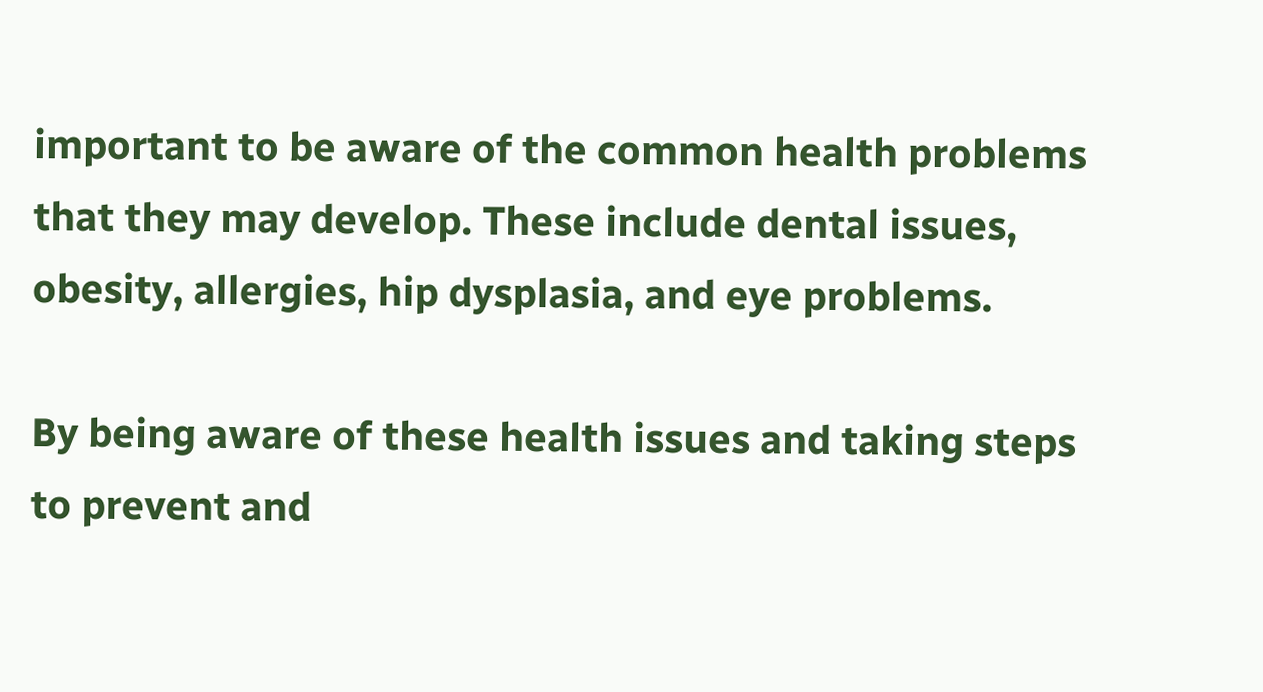important to be aware of the common health problems that they may develop. These include dental issues, obesity, allergies, hip dysplasia, and eye problems.

By being aware of these health issues and taking steps to prevent and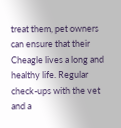treat them, pet owners can ensure that their Cheagle lives a long and healthy life. Regular check-ups with the vet and a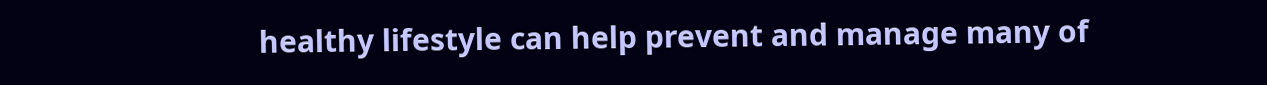healthy lifestyle can help prevent and manage many of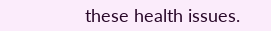these health issues.